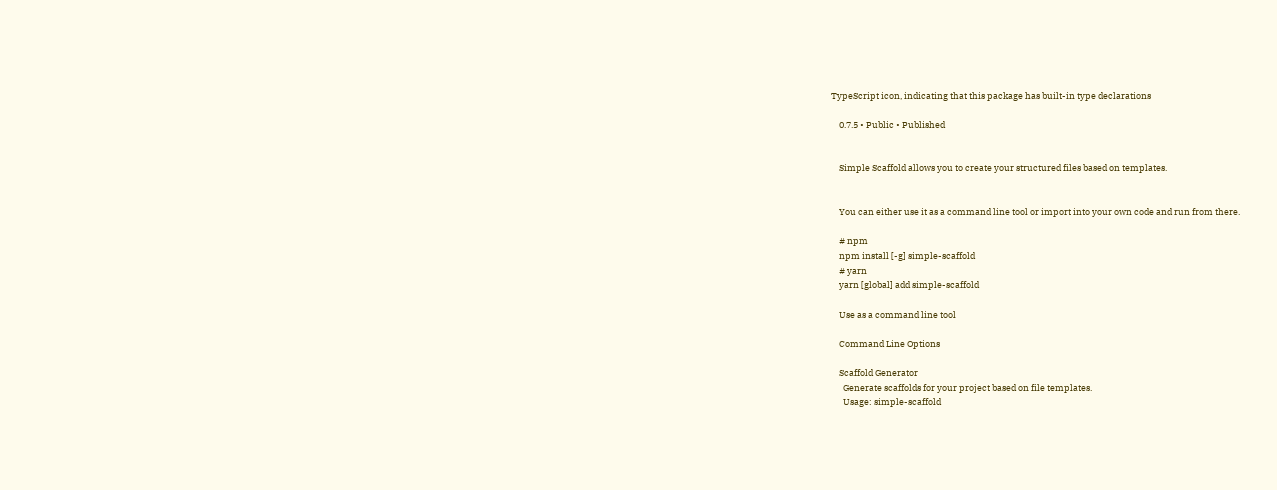TypeScript icon, indicating that this package has built-in type declarations

    0.7.5 • Public • Published


    Simple Scaffold allows you to create your structured files based on templates.


    You can either use it as a command line tool or import into your own code and run from there.

    # npm
    npm install [-g] simple-scaffold
    # yarn
    yarn [global] add simple-scaffold

    Use as a command line tool

    Command Line Options

    Scaffold Generator
      Generate scaffolds for your project based on file templates.
      Usage: simple-scaffold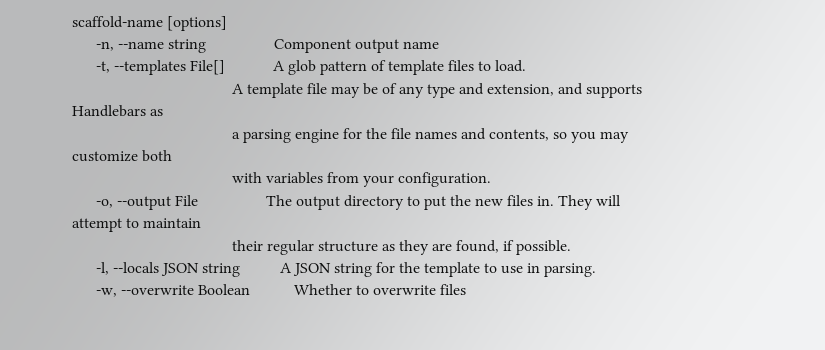scaffold-name [options]
      -n, --name string                 Component output name
      -t, --templates File[]            A glob pattern of template files to load.
                                        A template file may be of any type and extension, and supports Handlebars as
                                        a parsing engine for the file names and contents, so you may customize both
                                        with variables from your configuration.
      -o, --output File                 The output directory to put the new files in. They will attempt to maintain
                                        their regular structure as they are found, if possible.
      -l, --locals JSON string          A JSON string for the template to use in parsing.
      -w, --overwrite Boolean           Whether to overwrite files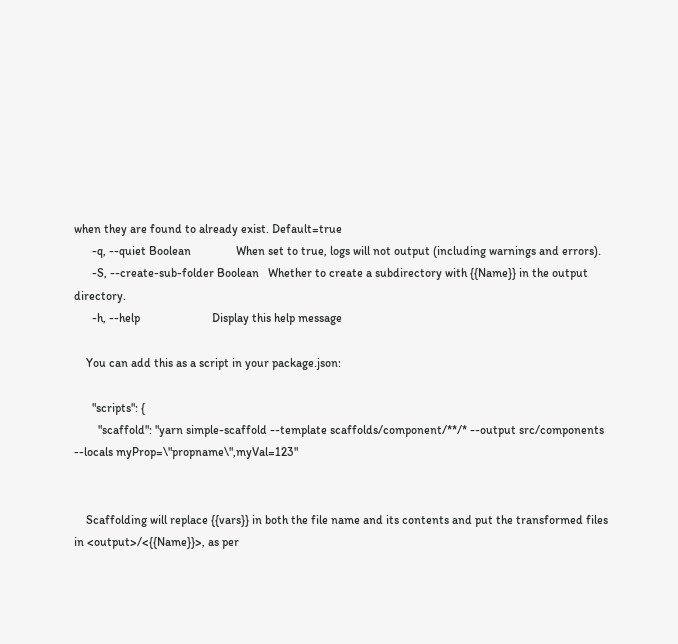when they are found to already exist. Default=true
      -q, --quiet Boolean               When set to true, logs will not output (including warnings and errors).
      -S, --create-sub-folder Boolean   Whether to create a subdirectory with {{Name}} in the output directory.
      -h, --help                        Display this help message

    You can add this as a script in your package.json:

      "scripts": {
        "scaffold": "yarn simple-scaffold --template scaffolds/component/**/* --output src/components --locals myProp=\"propname\",myVal=123"


    Scaffolding will replace {{vars}} in both the file name and its contents and put the transformed files in <output>/<{{Name}}>, as per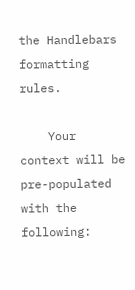the Handlebars formatting rules.

    Your context will be pre-populated with the following: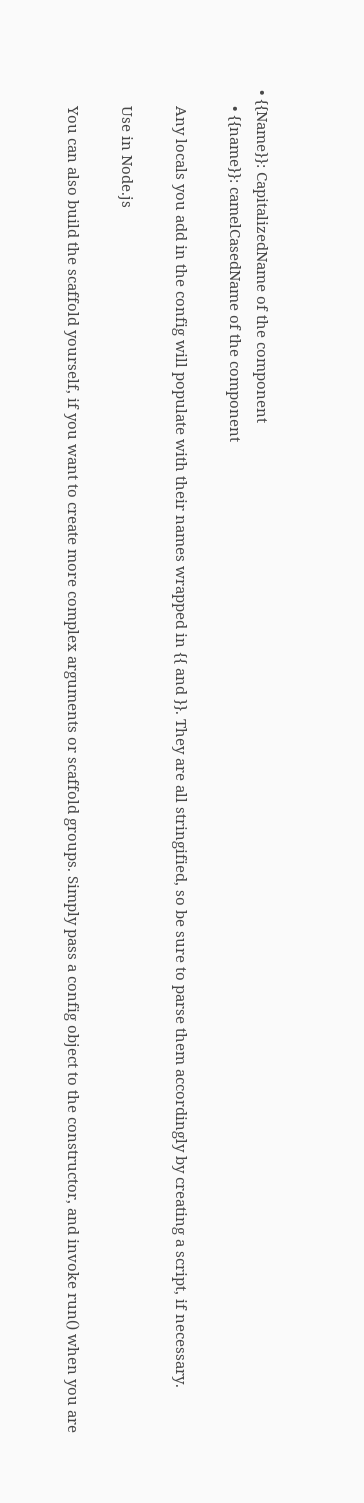• {{Name}}: CapitalizedName of the component
    • {{name}}: camelCasedName of the component

    Any locals you add in the config will populate with their names wrapped in {{ and }}. They are all stringified, so be sure to parse them accordingly by creating a script, if necessary.

    Use in Node.js

    You can also build the scaffold yourself, if you want to create more complex arguments or scaffold groups. Simply pass a config object to the constructor, and invoke run() when you are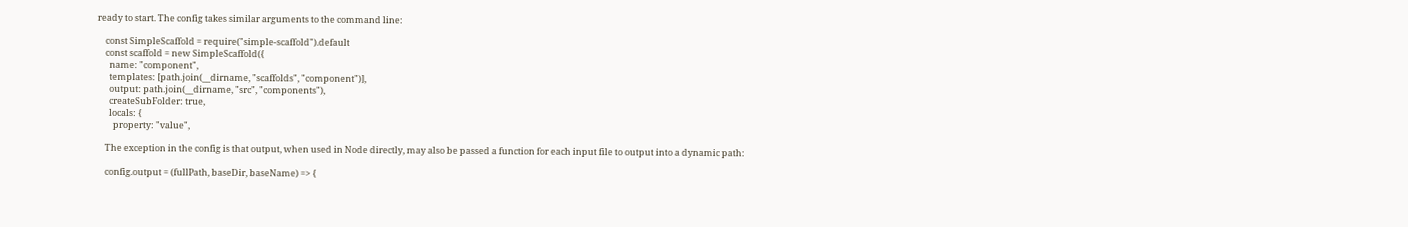ready to start. The config takes similar arguments to the command line:

    const SimpleScaffold = require("simple-scaffold").default
    const scaffold = new SimpleScaffold({
      name: "component",
      templates: [path.join(__dirname, "scaffolds", "component")],
      output: path.join(__dirname, "src", "components"),
      createSubFolder: true,
      locals: {
        property: "value",

    The exception in the config is that output, when used in Node directly, may also be passed a function for each input file to output into a dynamic path:

    config.output = (fullPath, baseDir, baseName) => {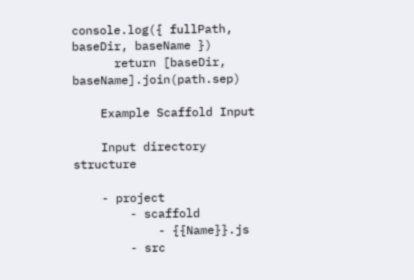console.log({ fullPath, baseDir, baseName })
      return [baseDir, baseName].join(path.sep)

    Example Scaffold Input

    Input directory structure

    - project
        - scaffold
            - {{Name}}.js
        - src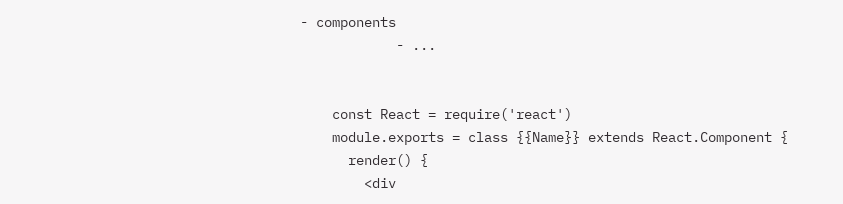- components
            - ...


    const React = require('react')
    module.exports = class {{Name}} extends React.Component {
      render() {
        <div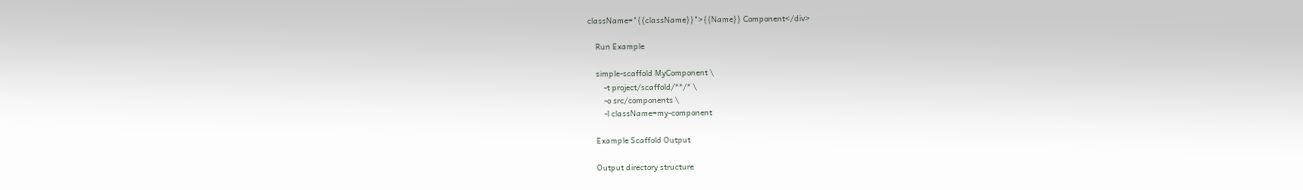className="{{className}}">{{Name}} Component</div>

    Run Example

    simple-scaffold MyComponent \
        -t project/scaffold/**/* \
        -o src/components \
        -l className=my-component

    Example Scaffold Output

    Output directory structure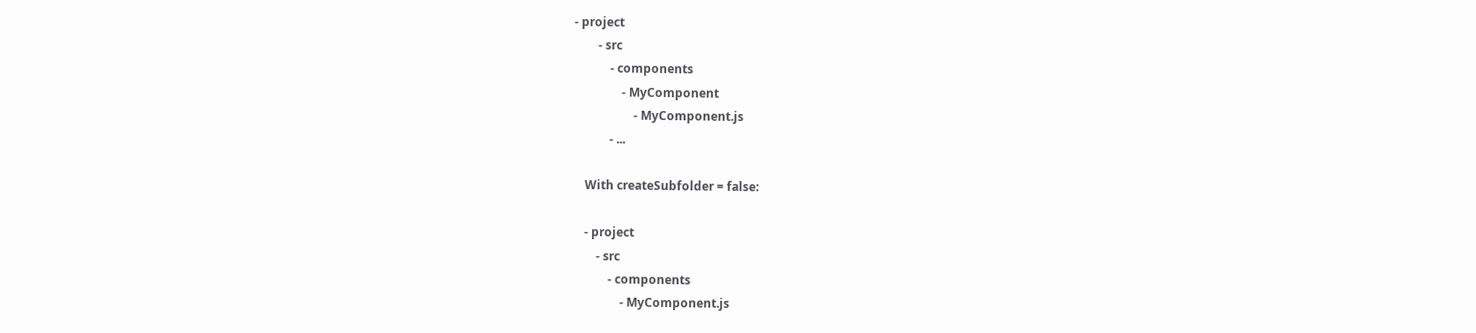- project
        - src
            - components
                - MyComponent
                    - MyComponent.js
            - ...

    With createSubfolder = false:

    - project
        - src
            - components
                - MyComponent.js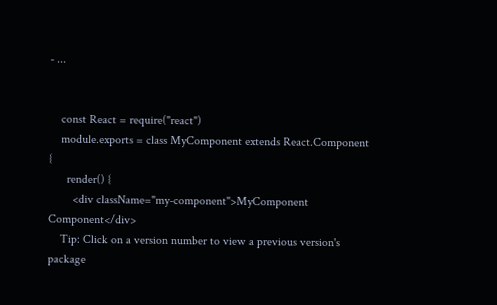- ...


    const React = require("react")
    module.exports = class MyComponent extends React.Component {
      render() {
        <div className="my-component">MyComponent Component</div>
    Tip: Click on a version number to view a previous version's package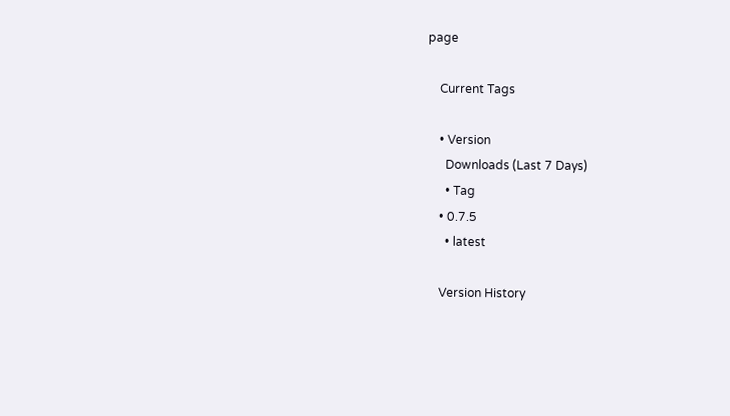page

    Current Tags

    • Version
      Downloads (Last 7 Days)
      • Tag
    • 0.7.5
      • latest

    Version History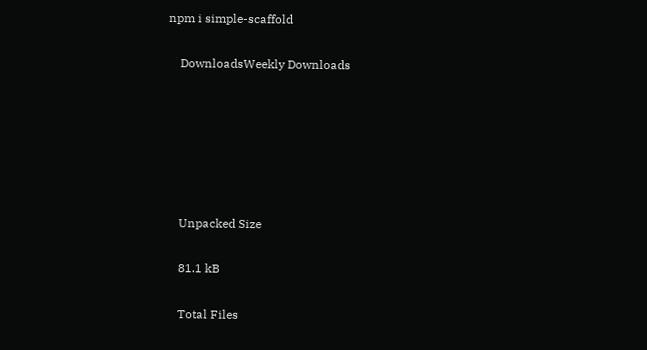npm i simple-scaffold

    DownloadsWeekly Downloads






    Unpacked Size

    81.1 kB

    Total Files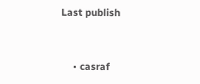Last publish


    • casraf